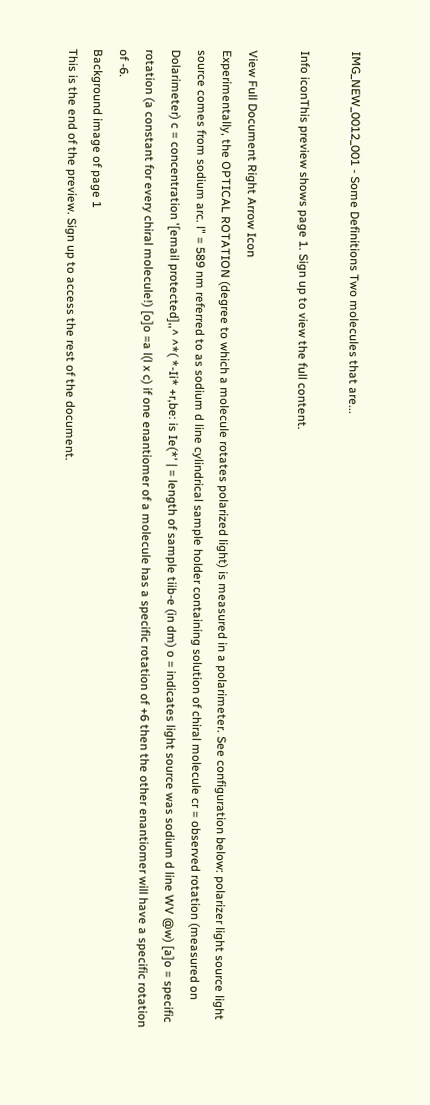IMG_NEW_0012_001 - Some Definitions Two molecules that are...

Info iconThis preview shows page 1. Sign up to view the full content.

View Full Document Right Arrow Icon
Experimentally, the OPTICAL ROTATION (degree to which a molecule rotates polarized light) is measured in a polarimeter. See configuration below: polarizer light source light source comes from sodium arc. l" = 589 nm referred to as sodium d line cylindrical sample holder containing solution of chiral molecule cr = observed rotation (measured on Dolarimeter) c = concentration '[email protected],,^ ^*( *-Ii* +r,be: is Ie(*' | = length of sample tiib-e (in dm) o = indicates light source was sodium d line WV @w) [a]o = specific rotation (a constant for every chiral molecule!) [o]o =a l(l x c) if one enantiomer of a molecule has a specific rotation of +6 then the other enantiomer will have a specific rotation of -6.
Background image of page 1
This is the end of the preview. Sign up to access the rest of the document.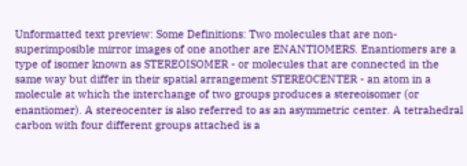Unformatted text preview: Some Definitions: Two molecules that are non-superimposible mirror images of one another are ENANTIOMERS. Enantiomers are a type of isomer known as STEREOISOMER - or molecules that are connected in the same way but differ in their spatial arrangement STEREOCENTER - an atom in a molecule at which the interchange of two groups produces a stereoisomer (or enantiomer). A stereocenter is also referred to as an asymmetric center. A tetrahedral carbon with four different groups attached is a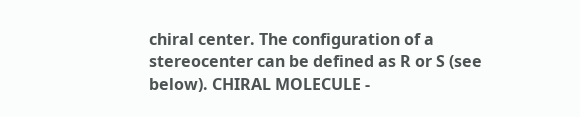chiral center. The configuration of a stereocenter can be defined as R or S (see below). CHIRAL MOLECULE -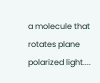a molecule that rotates plane polarized light....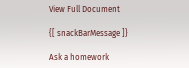View Full Document

{[ snackBarMessage ]}

Ask a homework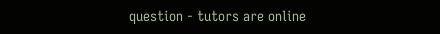question - tutors are online